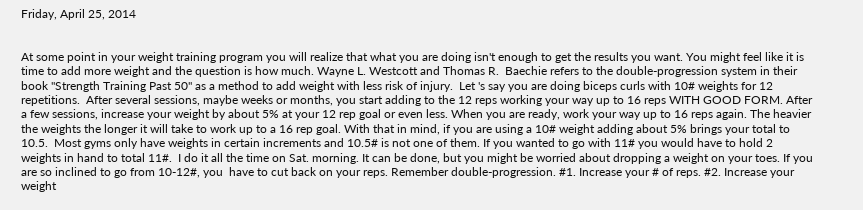Friday, April 25, 2014


At some point in your weight training program you will realize that what you are doing isn't enough to get the results you want. You might feel like it is time to add more weight and the question is how much. Wayne L. Westcott and Thomas R.  Baechie refers to the double-progression system in their book "Strength Training Past 50" as a method to add weight with less risk of injury.  Let 's say you are doing biceps curls with 10# weights for 12 repetitions.  After several sessions, maybe weeks or months, you start adding to the 12 reps working your way up to 16 reps WITH GOOD FORM. After a few sessions, increase your weight by about 5% at your 12 rep goal or even less. When you are ready, work your way up to 16 reps again. The heavier the weights the longer it will take to work up to a 16 rep goal. With that in mind, if you are using a 10# weight adding about 5% brings your total to 10.5.  Most gyms only have weights in certain increments and 10.5# is not one of them. If you wanted to go with 11# you would have to hold 2 weights in hand to total 11#.  I do it all the time on Sat. morning. It can be done, but you might be worried about dropping a weight on your toes. If you are so inclined to go from 10-12#, you  have to cut back on your reps. Remember double-progression. #1. Increase your # of reps. #2. Increase your weight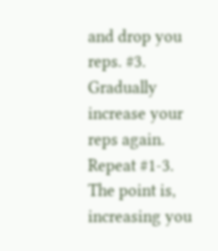and drop you reps. #3. Gradually increase your reps again. Repeat #1-3. The point is, increasing you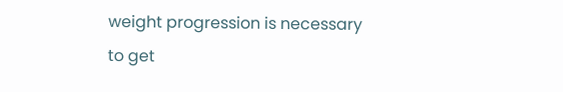weight progression is necessary to get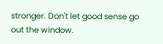stronger. Don't let good sense go out the window.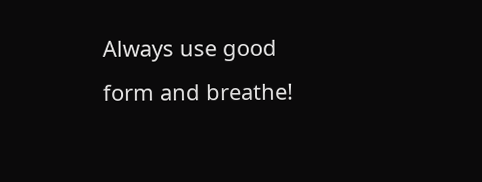Always use good form and breathe!